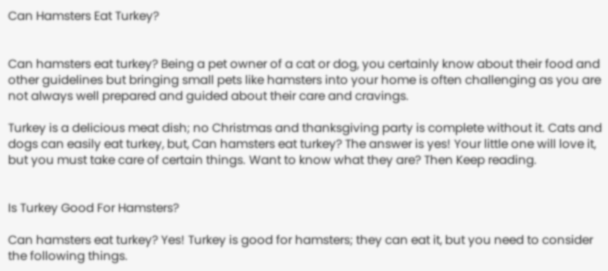Can Hamsters Eat Turkey?


Can hamsters eat turkey? Being a pet owner of a cat or dog, you certainly know about their food and other guidelines but bringing small pets like hamsters into your home is often challenging as you are not always well prepared and guided about their care and cravings.

Turkey is a delicious meat dish; no Christmas and thanksgiving party is complete without it. Cats and dogs can easily eat turkey, but, Can hamsters eat turkey? The answer is yes! Your little one will love it, but you must take care of certain things. Want to know what they are? Then Keep reading.


Is Turkey Good For Hamsters?

Can hamsters eat turkey? Yes! Turkey is good for hamsters; they can eat it, but you need to consider the following things.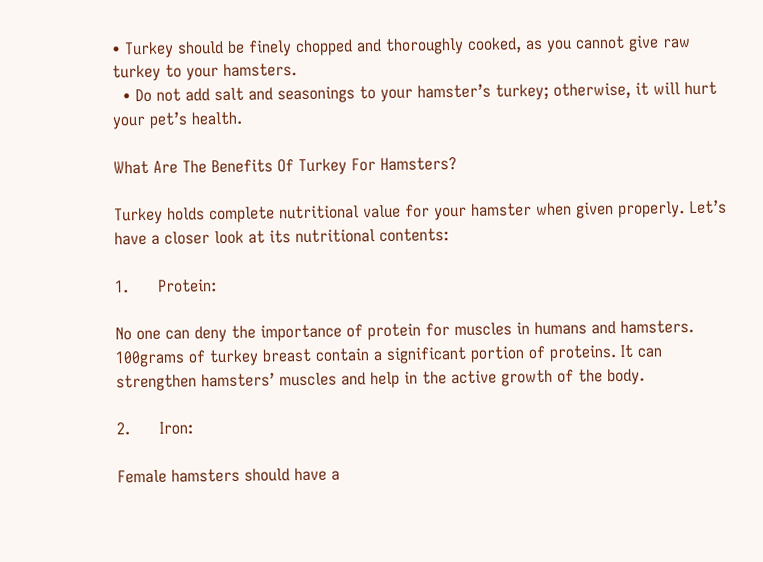• Turkey should be finely chopped and thoroughly cooked, as you cannot give raw turkey to your hamsters.
  • Do not add salt and seasonings to your hamster’s turkey; otherwise, it will hurt your pet’s health.

What Are The Benefits Of Turkey For Hamsters?

Turkey holds complete nutritional value for your hamster when given properly. Let’s have a closer look at its nutritional contents:

1.      Protein:

No one can deny the importance of protein for muscles in humans and hamsters. 100grams of turkey breast contain a significant portion of proteins. It can strengthen hamsters’ muscles and help in the active growth of the body.

2.      Iron:

Female hamsters should have a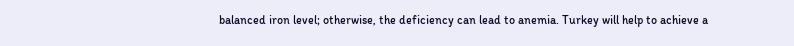balanced iron level; otherwise, the deficiency can lead to anemia. Turkey will help to achieve a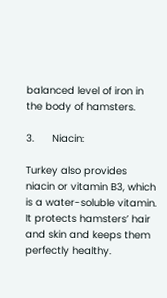balanced level of iron in the body of hamsters.

3.      Niacin:

Turkey also provides niacin or vitamin B3, which is a water-soluble vitamin. It protects hamsters’ hair and skin and keeps them perfectly healthy.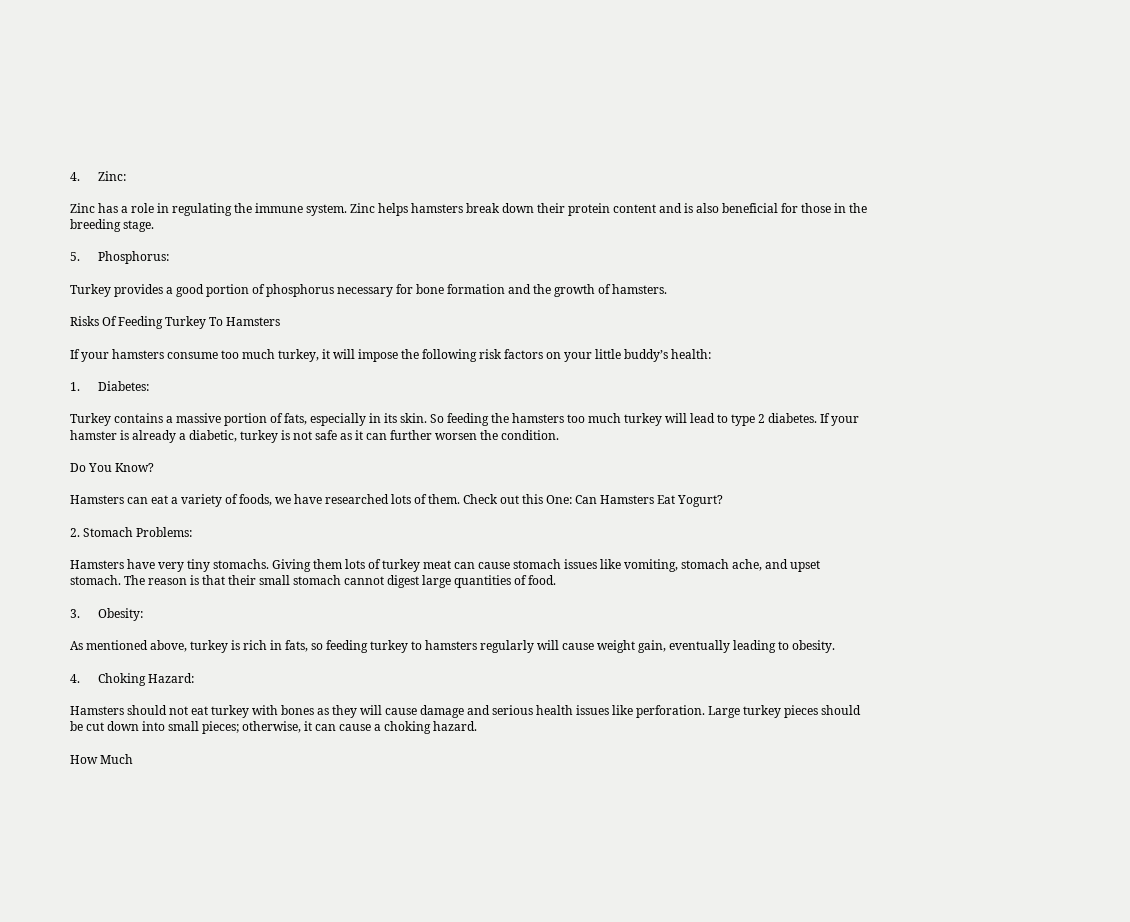4.      Zinc:

Zinc has a role in regulating the immune system. Zinc helps hamsters break down their protein content and is also beneficial for those in the breeding stage.

5.      Phosphorus:

Turkey provides a good portion of phosphorus necessary for bone formation and the growth of hamsters.

Risks Of Feeding Turkey To Hamsters

If your hamsters consume too much turkey, it will impose the following risk factors on your little buddy’s health:

1.      Diabetes:

Turkey contains a massive portion of fats, especially in its skin. So feeding the hamsters too much turkey will lead to type 2 diabetes. If your hamster is already a diabetic, turkey is not safe as it can further worsen the condition.

Do You Know?

Hamsters can eat a variety of foods, we have researched lots of them. Check out this One: Can Hamsters Eat Yogurt?

2. Stomach Problems:

Hamsters have very tiny stomachs. Giving them lots of turkey meat can cause stomach issues like vomiting, stomach ache, and upset stomach. The reason is that their small stomach cannot digest large quantities of food.

3.      Obesity:

As mentioned above, turkey is rich in fats, so feeding turkey to hamsters regularly will cause weight gain, eventually leading to obesity.

4.      Choking Hazard:

Hamsters should not eat turkey with bones as they will cause damage and serious health issues like perforation. Large turkey pieces should be cut down into small pieces; otherwise, it can cause a choking hazard.

How Much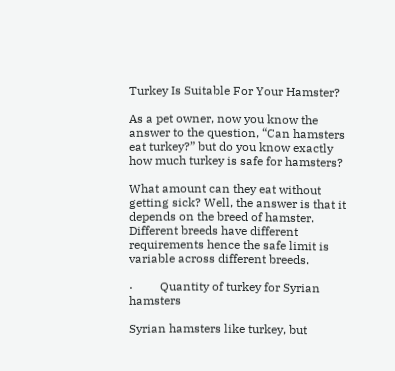Turkey Is Suitable For Your Hamster?

As a pet owner, now you know the answer to the question, “Can hamsters eat turkey?” but do you know exactly how much turkey is safe for hamsters?

What amount can they eat without getting sick? Well, the answer is that it depends on the breed of hamster. Different breeds have different requirements hence the safe limit is variable across different breeds.

·         Quantity of turkey for Syrian hamsters

Syrian hamsters like turkey, but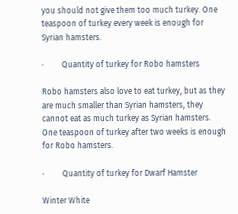you should not give them too much turkey. One teaspoon of turkey every week is enough for Syrian hamsters.

·         Quantity of turkey for Robo hamsters

Robo hamsters also love to eat turkey, but as they are much smaller than Syrian hamsters, they cannot eat as much turkey as Syrian hamsters. One teaspoon of turkey after two weeks is enough for Robo hamsters.

·         Quantity of turkey for Dwarf Hamster

Winter White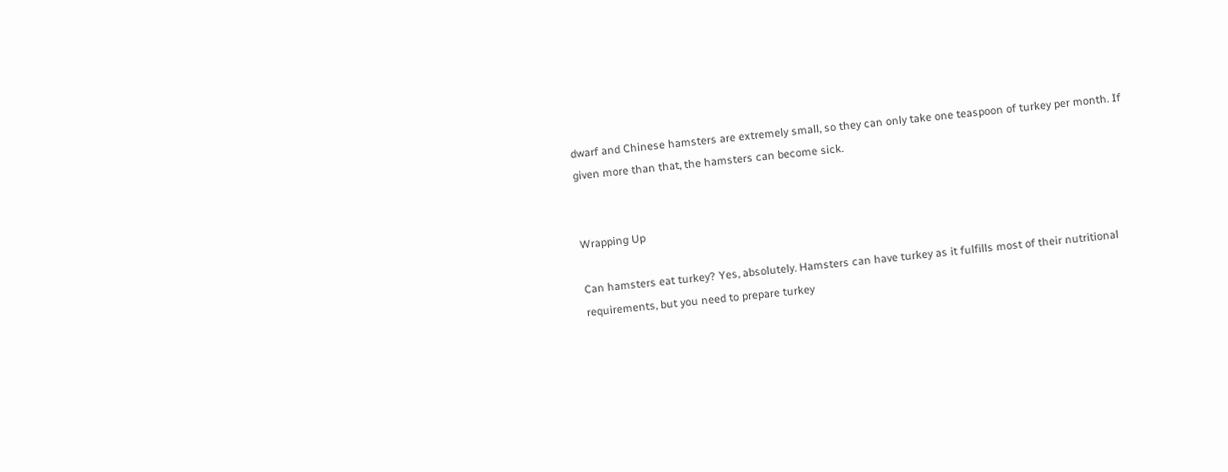dwarf and Chinese hamsters are extremely small, so they can only take one teaspoon of turkey per month. If given more than that, the hamsters can become sick.


Wrapping Up

Can hamsters eat turkey? Yes, absolutely. Hamsters can have turkey as it fulfills most of their nutritional requirements, but you need to prepare turkey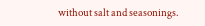without salt and seasonings.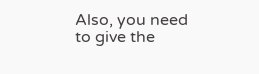Also, you need to give the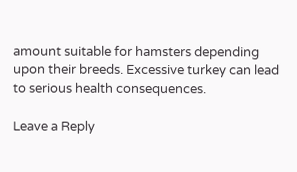amount suitable for hamsters depending upon their breeds. Excessive turkey can lead to serious health consequences.

Leave a Reply